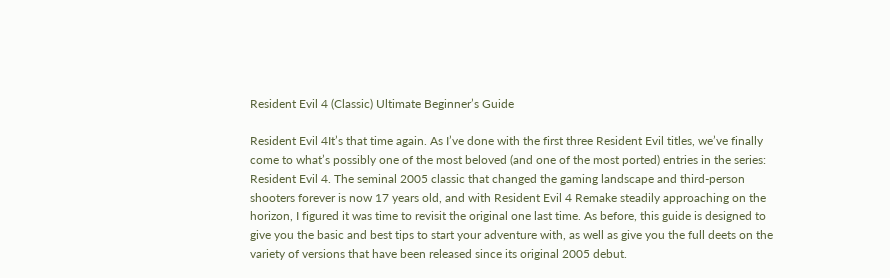Resident Evil 4 (Classic) Ultimate Beginner’s Guide

Resident Evil 4It’s that time again. As I’ve done with the first three Resident Evil titles, we’ve finally come to what’s possibly one of the most beloved (and one of the most ported) entries in the series: Resident Evil 4. The seminal 2005 classic that changed the gaming landscape and third-person shooters forever is now 17 years old, and with Resident Evil 4 Remake steadily approaching on the horizon, I figured it was time to revisit the original one last time. As before, this guide is designed to give you the basic and best tips to start your adventure with, as well as give you the full deets on the variety of versions that have been released since its original 2005 debut.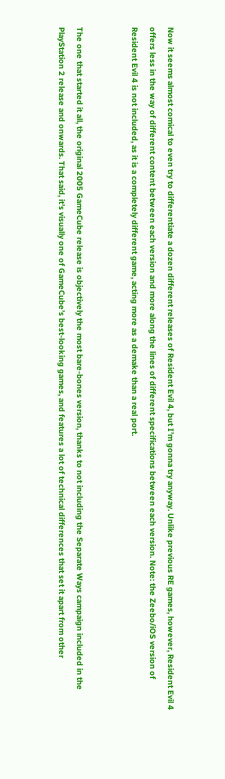Now it seems almost comical to even try to differentiate a dozen different releases of Resident Evil 4, but I’m gonna try anyway. Unlike previous RE games, however, Resident Evil 4 offers less in the way of different content between each version and more along the lines of different specifications between each version. Note: the Zeebo/iOS version of Resident Evil 4 is not included, as it is a completely different game, acting more as a demake than a real port.


The one that started it all, the original 2005 GameCube release is objectively the most bare-bones version, thanks to not including the Separate Ways campaign included in the PlayStation 2 release and onwards. That said, it’s visually one of GameCube’s best-looking games, and features a lot of technical differences that set it apart from other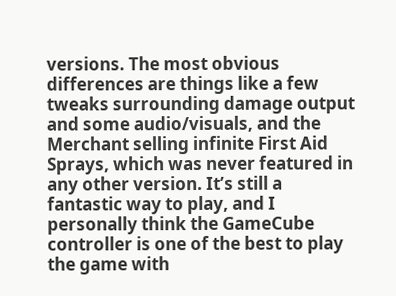versions. The most obvious differences are things like a few tweaks surrounding damage output and some audio/visuals, and the Merchant selling infinite First Aid Sprays, which was never featured in any other version. It’s still a fantastic way to play, and I personally think the GameCube controller is one of the best to play the game with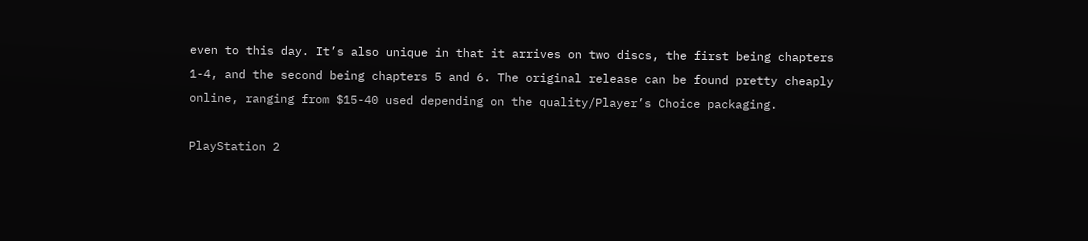even to this day. It’s also unique in that it arrives on two discs, the first being chapters 1-4, and the second being chapters 5 and 6. The original release can be found pretty cheaply online, ranging from $15-40 used depending on the quality/Player’s Choice packaging.

PlayStation 2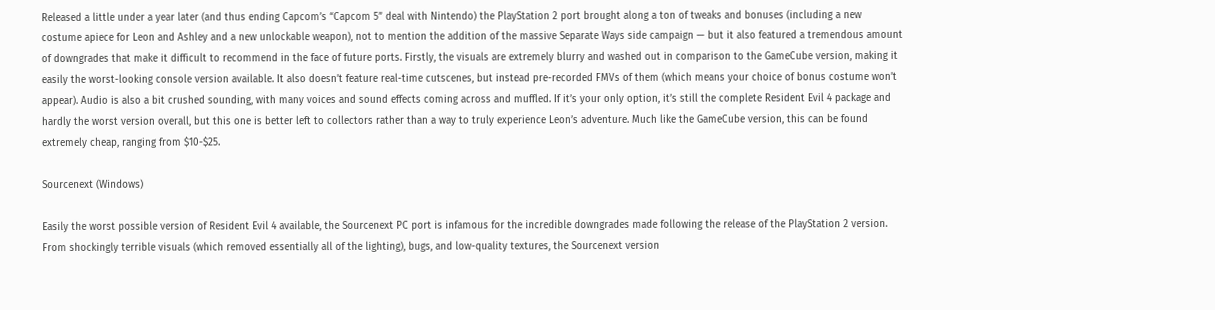Released a little under a year later (and thus ending Capcom’s “Capcom 5” deal with Nintendo) the PlayStation 2 port brought along a ton of tweaks and bonuses (including a new costume apiece for Leon and Ashley and a new unlockable weapon), not to mention the addition of the massive Separate Ways side campaign — but it also featured a tremendous amount of downgrades that make it difficult to recommend in the face of future ports. Firstly, the visuals are extremely blurry and washed out in comparison to the GameCube version, making it easily the worst-looking console version available. It also doesn’t feature real-time cutscenes, but instead pre-recorded FMVs of them (which means your choice of bonus costume won’t appear). Audio is also a bit crushed sounding, with many voices and sound effects coming across and muffled. If it’s your only option, it’s still the complete Resident Evil 4 package and hardly the worst version overall, but this one is better left to collectors rather than a way to truly experience Leon’s adventure. Much like the GameCube version, this can be found extremely cheap, ranging from $10-$25.

Sourcenext (Windows)

Easily the worst possible version of Resident Evil 4 available, the Sourcenext PC port is infamous for the incredible downgrades made following the release of the PlayStation 2 version. From shockingly terrible visuals (which removed essentially all of the lighting), bugs, and low-quality textures, the Sourcenext version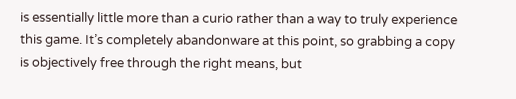is essentially little more than a curio rather than a way to truly experience this game. It’s completely abandonware at this point, so grabbing a copy is objectively free through the right means, but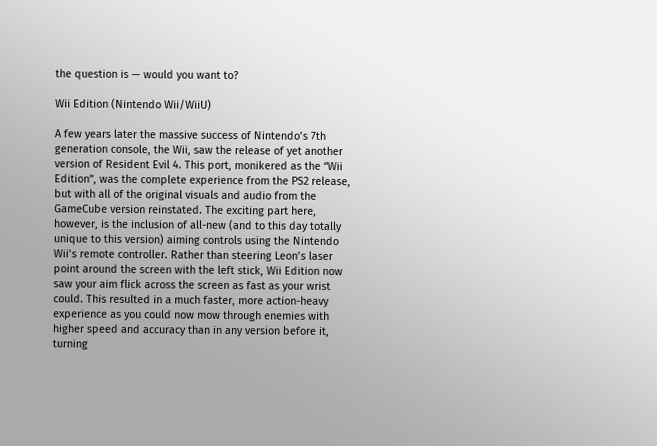the question is — would you want to?

Wii Edition (Nintendo Wii/WiiU)

A few years later the massive success of Nintendo’s 7th generation console, the Wii, saw the release of yet another version of Resident Evil 4. This port, monikered as the “Wii Edition”, was the complete experience from the PS2 release, but with all of the original visuals and audio from the GameCube version reinstated. The exciting part here, however, is the inclusion of all-new (and to this day totally unique to this version) aiming controls using the Nintendo Wii’s remote controller. Rather than steering Leon’s laser point around the screen with the left stick, Wii Edition now saw your aim flick across the screen as fast as your wrist could. This resulted in a much faster, more action-heavy experience as you could now mow through enemies with higher speed and accuracy than in any version before it, turning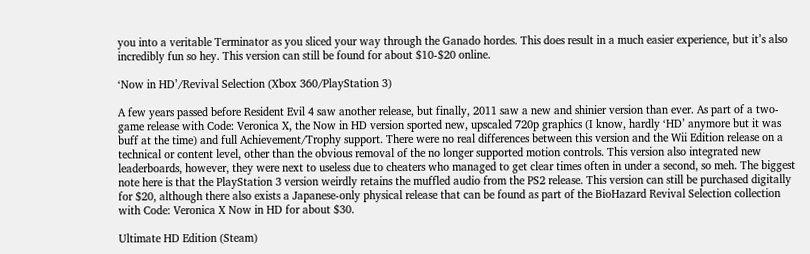you into a veritable Terminator as you sliced your way through the Ganado hordes. This does result in a much easier experience, but it’s also incredibly fun so hey. This version can still be found for about $10-$20 online.

‘Now in HD’/Revival Selection (Xbox 360/PlayStation 3)

A few years passed before Resident Evil 4 saw another release, but finally, 2011 saw a new and shinier version than ever. As part of a two-game release with Code: Veronica X, the Now in HD version sported new, upscaled 720p graphics (I know, hardly ‘HD’ anymore but it was buff at the time) and full Achievement/Trophy support. There were no real differences between this version and the Wii Edition release on a technical or content level, other than the obvious removal of the no longer supported motion controls. This version also integrated new leaderboards, however, they were next to useless due to cheaters who managed to get clear times often in under a second, so meh. The biggest note here is that the PlayStation 3 version weirdly retains the muffled audio from the PS2 release. This version can still be purchased digitally for $20, although there also exists a Japanese-only physical release that can be found as part of the BioHazard Revival Selection collection with Code: Veronica X Now in HD for about $30.

Ultimate HD Edition (Steam)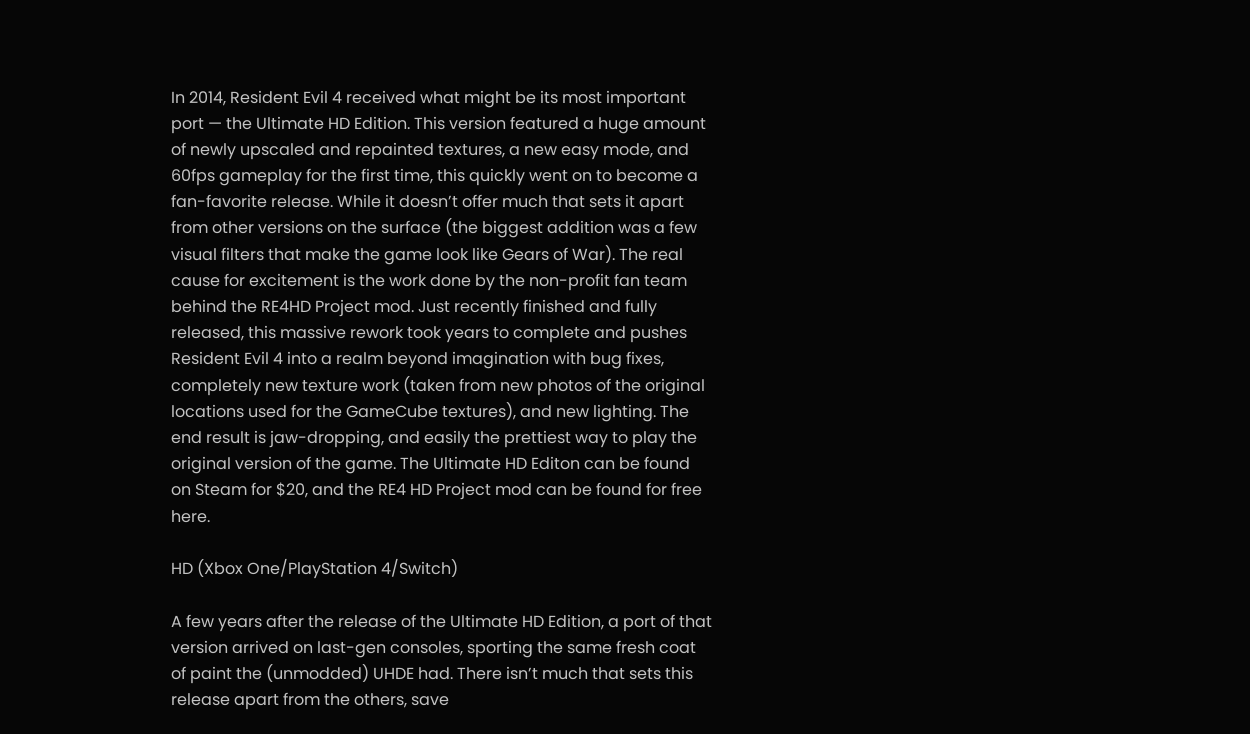In 2014, Resident Evil 4 received what might be its most important port — the Ultimate HD Edition. This version featured a huge amount of newly upscaled and repainted textures, a new easy mode, and 60fps gameplay for the first time, this quickly went on to become a fan-favorite release. While it doesn’t offer much that sets it apart from other versions on the surface (the biggest addition was a few visual filters that make the game look like Gears of War). The real cause for excitement is the work done by the non-profit fan team behind the RE4HD Project mod. Just recently finished and fully released, this massive rework took years to complete and pushes Resident Evil 4 into a realm beyond imagination with bug fixes, completely new texture work (taken from new photos of the original locations used for the GameCube textures), and new lighting. The end result is jaw-dropping, and easily the prettiest way to play the original version of the game. The Ultimate HD Editon can be found on Steam for $20, and the RE4 HD Project mod can be found for free here.

HD (Xbox One/PlayStation 4/Switch)

A few years after the release of the Ultimate HD Edition, a port of that version arrived on last-gen consoles, sporting the same fresh coat of paint the (unmodded) UHDE had. There isn’t much that sets this release apart from the others, save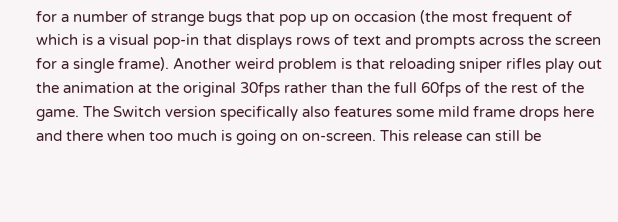for a number of strange bugs that pop up on occasion (the most frequent of which is a visual pop-in that displays rows of text and prompts across the screen for a single frame). Another weird problem is that reloading sniper rifles play out the animation at the original 30fps rather than the full 60fps of the rest of the game. The Switch version specifically also features some mild frame drops here and there when too much is going on on-screen. This release can still be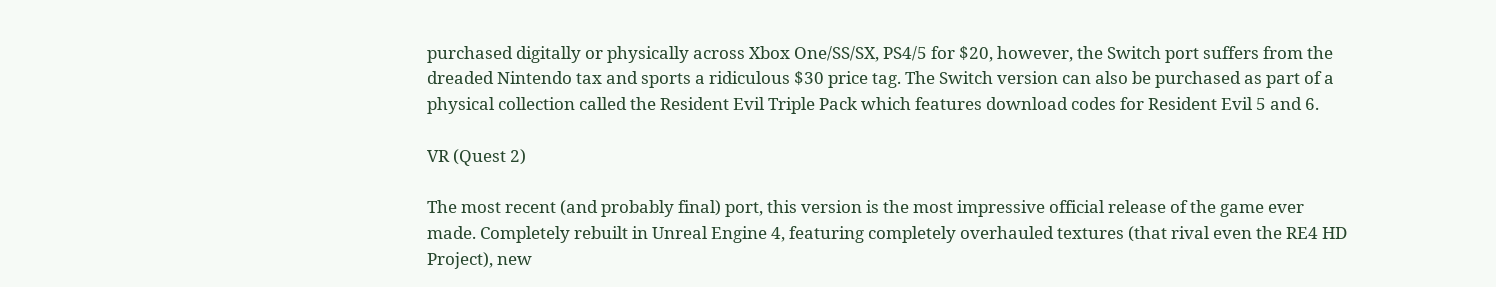purchased digitally or physically across Xbox One/SS/SX, PS4/5 for $20, however, the Switch port suffers from the dreaded Nintendo tax and sports a ridiculous $30 price tag. The Switch version can also be purchased as part of a physical collection called the Resident Evil Triple Pack which features download codes for Resident Evil 5 and 6.

VR (Quest 2)

The most recent (and probably final) port, this version is the most impressive official release of the game ever made. Completely rebuilt in Unreal Engine 4, featuring completely overhauled textures (that rival even the RE4 HD Project), new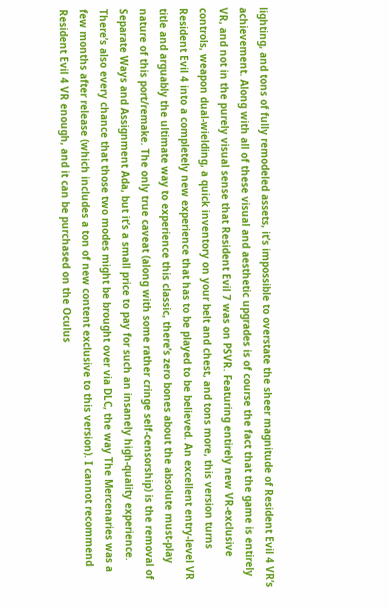lighting, and tons of fully remodeled assets, it’s impossible to overstate the sheer magnitude of Resident Evil 4 VR‘s achievement. Along with all of these visual and aesthetic upgrades is of course the fact that the game is entirely VR, and not in the purely visual sense that Resident Evil 7 was on PSVR. Featuring entirely new VR-exclusive controls, weapon dual-wielding, a quick inventory on your belt and chest, and tons more, this version turns Resident Evil 4 into a completely new experience that has to be played to be believed. An excellent entry-level VR title and arguably the ultimate way to experience this classic, there’s zero bones about the absolute must-play nature of this port/remake. The only true caveat (along with some rather cringe self-censorship) is the removal of Separate Ways and Assignment Ada, but it’s a small price to pay for such an insanely high-quality experience. There’s also every chance that those two modes might be brought over via DLC, the way The Mercenaries was a few months after release (which includes a ton of new content exclusive to this version). I cannot recommend Resident Evil 4 VR enough, and it can be purchased on the Oculus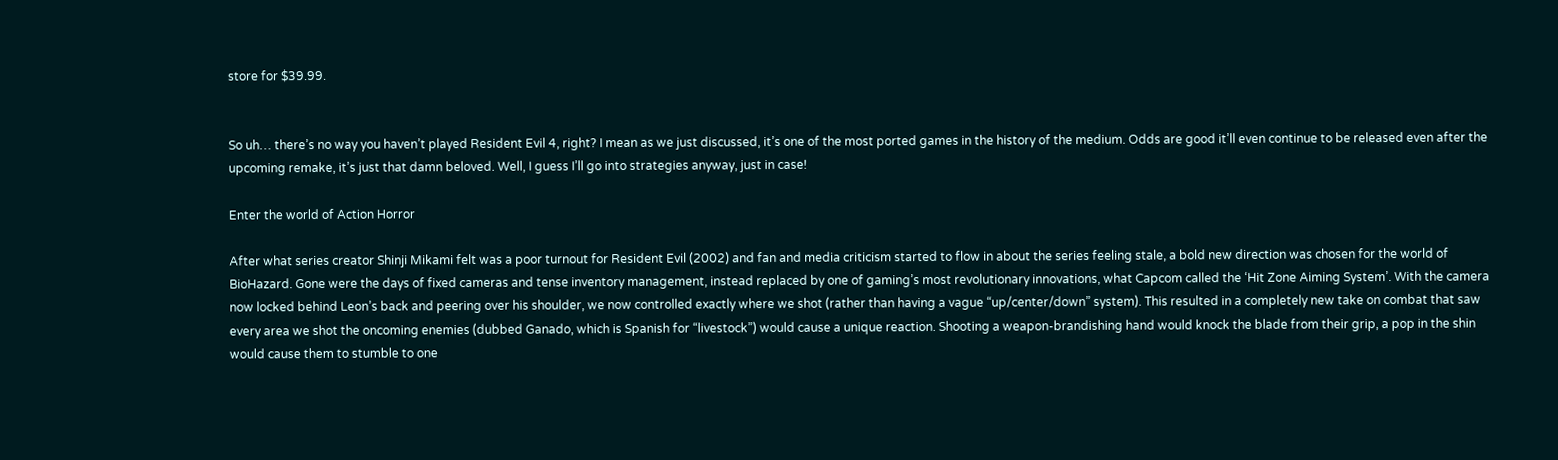store for $39.99.


So uh… there’s no way you haven’t played Resident Evil 4, right? I mean as we just discussed, it’s one of the most ported games in the history of the medium. Odds are good it’ll even continue to be released even after the upcoming remake, it’s just that damn beloved. Well, I guess I’ll go into strategies anyway, just in case!

Enter the world of Action Horror

After what series creator Shinji Mikami felt was a poor turnout for Resident Evil (2002) and fan and media criticism started to flow in about the series feeling stale, a bold new direction was chosen for the world of BioHazard. Gone were the days of fixed cameras and tense inventory management, instead replaced by one of gaming’s most revolutionary innovations, what Capcom called the ‘Hit Zone Aiming System’. With the camera now locked behind Leon’s back and peering over his shoulder, we now controlled exactly where we shot (rather than having a vague “up/center/down” system). This resulted in a completely new take on combat that saw every area we shot the oncoming enemies (dubbed Ganado, which is Spanish for “livestock”) would cause a unique reaction. Shooting a weapon-brandishing hand would knock the blade from their grip, a pop in the shin would cause them to stumble to one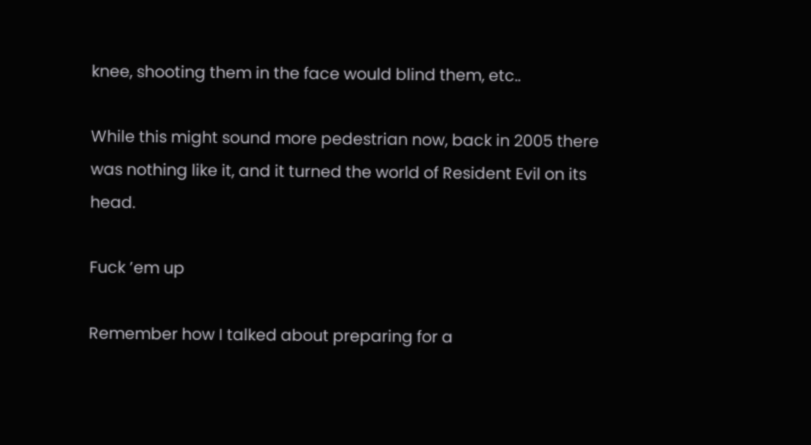knee, shooting them in the face would blind them, etc..

While this might sound more pedestrian now, back in 2005 there was nothing like it, and it turned the world of Resident Evil on its head.

Fuck ’em up

Remember how I talked about preparing for a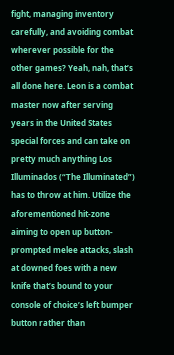fight, managing inventory carefully, and avoiding combat wherever possible for the other games? Yeah, nah, that’s all done here. Leon is a combat master now after serving years in the United States special forces and can take on pretty much anything Los Illuminados (“The Illuminated”) has to throw at him. Utilize the aforementioned hit-zone aiming to open up button-prompted melee attacks, slash at downed foes with a new knife that’s bound to your console of choice’s left bumper button rather than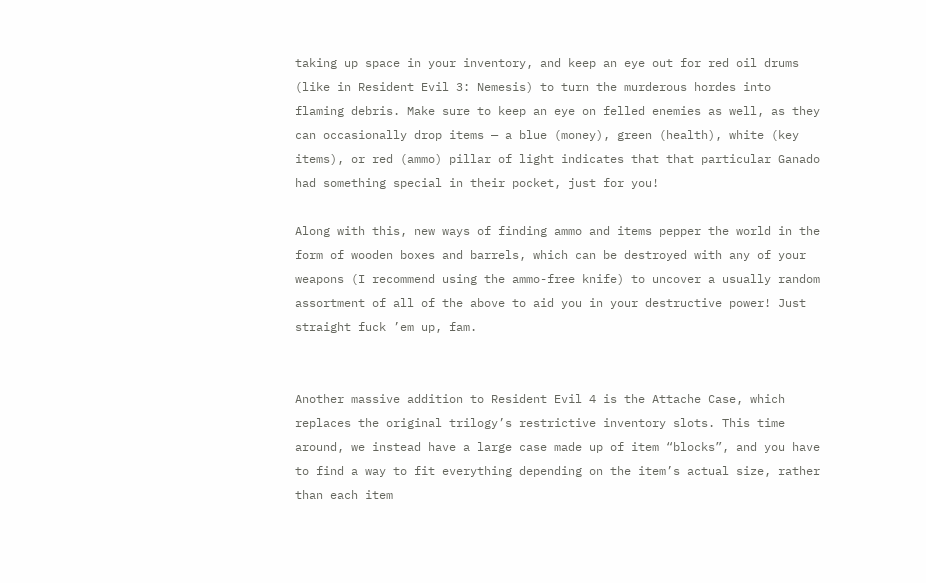taking up space in your inventory, and keep an eye out for red oil drums (like in Resident Evil 3: Nemesis) to turn the murderous hordes into flaming debris. Make sure to keep an eye on felled enemies as well, as they can occasionally drop items — a blue (money), green (health), white (key items), or red (ammo) pillar of light indicates that that particular Ganado had something special in their pocket, just for you!

Along with this, new ways of finding ammo and items pepper the world in the form of wooden boxes and barrels, which can be destroyed with any of your weapons (I recommend using the ammo-free knife) to uncover a usually random assortment of all of the above to aid you in your destructive power! Just straight fuck ’em up, fam.


Another massive addition to Resident Evil 4 is the Attache Case, which replaces the original trilogy’s restrictive inventory slots. This time around, we instead have a large case made up of item “blocks”, and you have to find a way to fit everything depending on the item’s actual size, rather than each item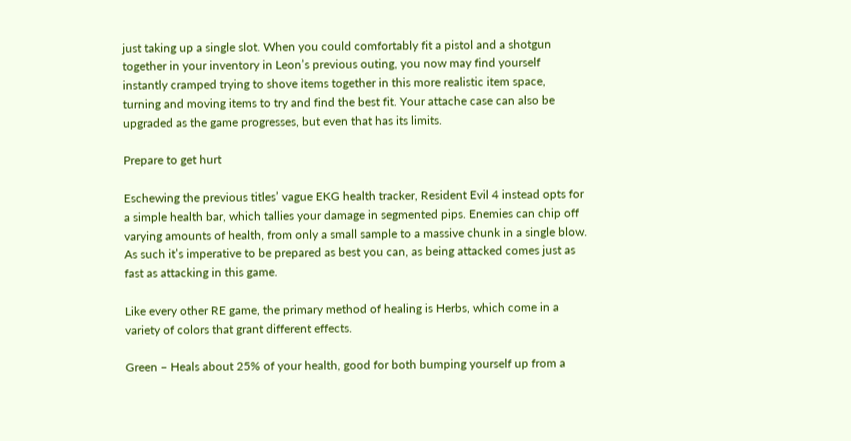just taking up a single slot. When you could comfortably fit a pistol and a shotgun together in your inventory in Leon’s previous outing, you now may find yourself instantly cramped trying to shove items together in this more realistic item space, turning and moving items to try and find the best fit. Your attache case can also be upgraded as the game progresses, but even that has its limits.

Prepare to get hurt

Eschewing the previous titles’ vague EKG health tracker, Resident Evil 4 instead opts for a simple health bar, which tallies your damage in segmented pips. Enemies can chip off varying amounts of health, from only a small sample to a massive chunk in a single blow. As such it’s imperative to be prepared as best you can, as being attacked comes just as fast as attacking in this game.

Like every other RE game, the primary method of healing is Herbs, which come in a variety of colors that grant different effects.

Green – Heals about 25% of your health, good for both bumping yourself up from a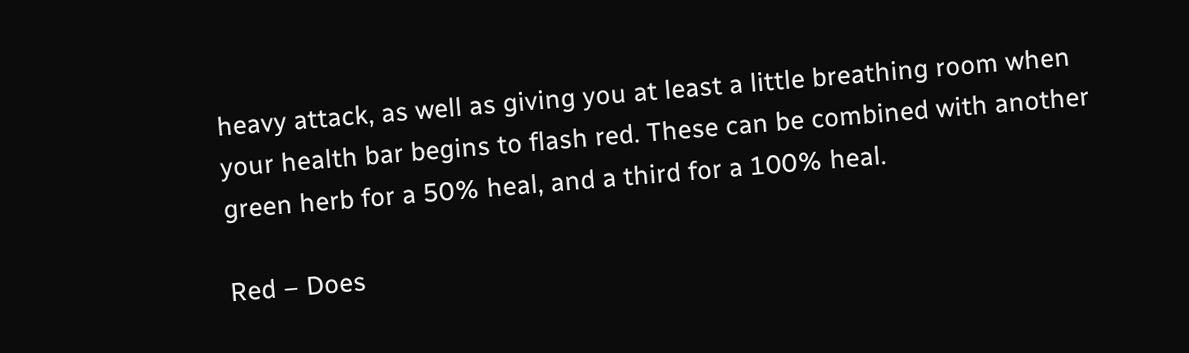heavy attack, as well as giving you at least a little breathing room when your health bar begins to flash red. These can be combined with another green herb for a 50% heal, and a third for a 100% heal.

Red – Does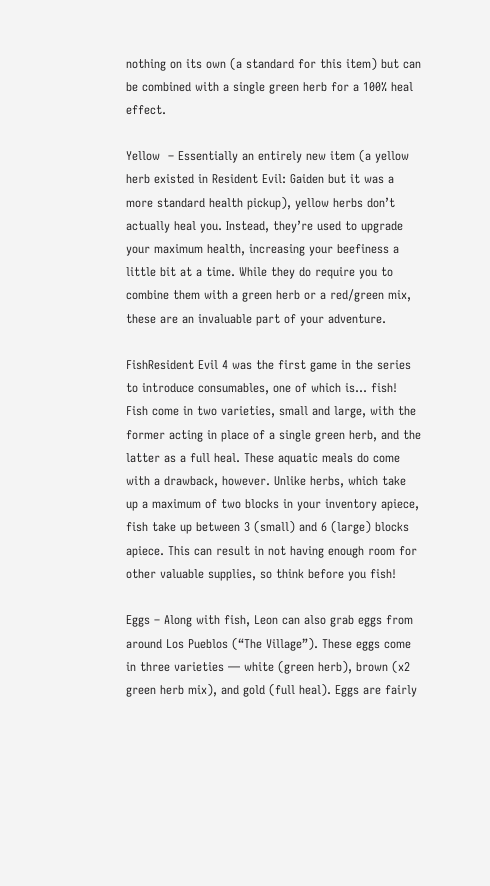nothing on its own (a standard for this item) but can be combined with a single green herb for a 100% heal effect.

Yellow  – Essentially an entirely new item (a yellow herb existed in Resident Evil: Gaiden but it was a more standard health pickup), yellow herbs don’t actually heal you. Instead, they’re used to upgrade your maximum health, increasing your beefiness a little bit at a time. While they do require you to combine them with a green herb or a red/green mix, these are an invaluable part of your adventure.

FishResident Evil 4 was the first game in the series to introduce consumables, one of which is… fish! Fish come in two varieties, small and large, with the former acting in place of a single green herb, and the latter as a full heal. These aquatic meals do come with a drawback, however. Unlike herbs, which take up a maximum of two blocks in your inventory apiece, fish take up between 3 (small) and 6 (large) blocks apiece. This can result in not having enough room for other valuable supplies, so think before you fish!

Eggs – Along with fish, Leon can also grab eggs from around Los Pueblos (“The Village”). These eggs come in three varieties — white (green herb), brown (x2 green herb mix), and gold (full heal). Eggs are fairly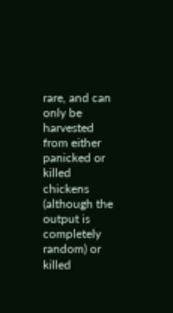rare, and can only be harvested from either panicked or killed chickens (although the output is completely random) or killed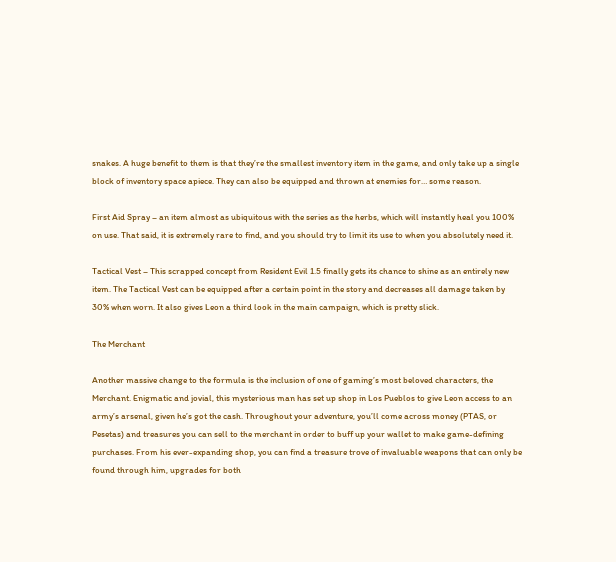snakes. A huge benefit to them is that they’re the smallest inventory item in the game, and only take up a single block of inventory space apiece. They can also be equipped and thrown at enemies for… some reason.

First Aid Spray – an item almost as ubiquitous with the series as the herbs, which will instantly heal you 100% on use. That said, it is extremely rare to find, and you should try to limit its use to when you absolutely need it.

Tactical Vest – This scrapped concept from Resident Evil 1.5 finally gets its chance to shine as an entirely new item. The Tactical Vest can be equipped after a certain point in the story and decreases all damage taken by 30% when worn. It also gives Leon a third look in the main campaign, which is pretty slick.

The Merchant

Another massive change to the formula is the inclusion of one of gaming’s most beloved characters, the Merchant. Enigmatic and jovial, this mysterious man has set up shop in Los Pueblos to give Leon access to an army’s arsenal, given he’s got the cash. Throughout your adventure, you’ll come across money (PTAS, or Pesetas) and treasures you can sell to the merchant in order to buff up your wallet to make game-defining purchases. From his ever-expanding shop, you can find a treasure trove of invaluable weapons that can only be found through him, upgrades for both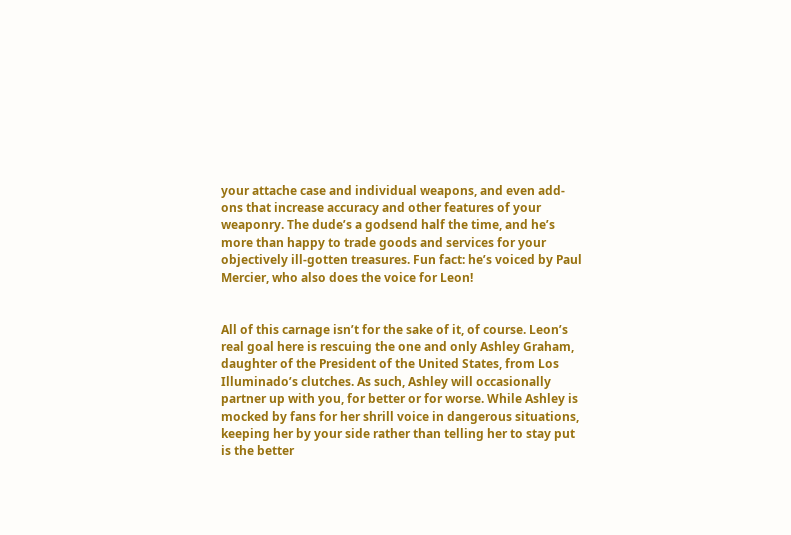your attache case and individual weapons, and even add-ons that increase accuracy and other features of your weaponry. The dude’s a godsend half the time, and he’s more than happy to trade goods and services for your objectively ill-gotten treasures. Fun fact: he’s voiced by Paul Mercier, who also does the voice for Leon!


All of this carnage isn’t for the sake of it, of course. Leon’s real goal here is rescuing the one and only Ashley Graham, daughter of the President of the United States, from Los Illuminado’s clutches. As such, Ashley will occasionally partner up with you, for better or for worse. While Ashley is mocked by fans for her shrill voice in dangerous situations, keeping her by your side rather than telling her to stay put is the better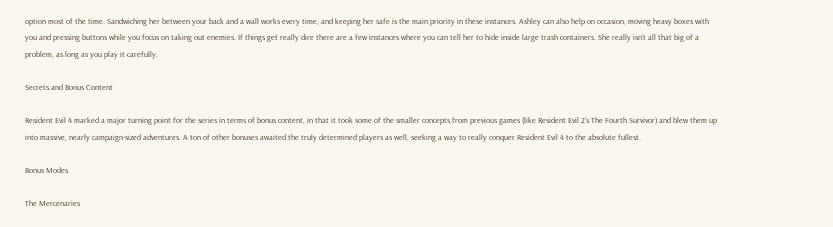option most of the time. Sandwiching her between your back and a wall works every time, and keeping her safe is the main priority in these instances. Ashley can also help on occasion, moving heavy boxes with you and pressing buttons while you focus on taking out enemies. If things get really dire there are a few instances where you can tell her to hide inside large trash containers. She really isn’t all that big of a problem, as long as you play it carefully.

Secrets and Bonus Content

Resident Evil 4 marked a major turning point for the series in terms of bonus content, in that it took some of the smaller concepts from previous games (like Resident Evil 2‘s The Fourth Survivor) and blew them up into massive, nearly campaign-sized adventures. A ton of other bonuses awaited the truly determined players as well, seeking a way to really conquer Resident Evil 4 to the absolute fullest.

Bonus Modes

The Mercenaries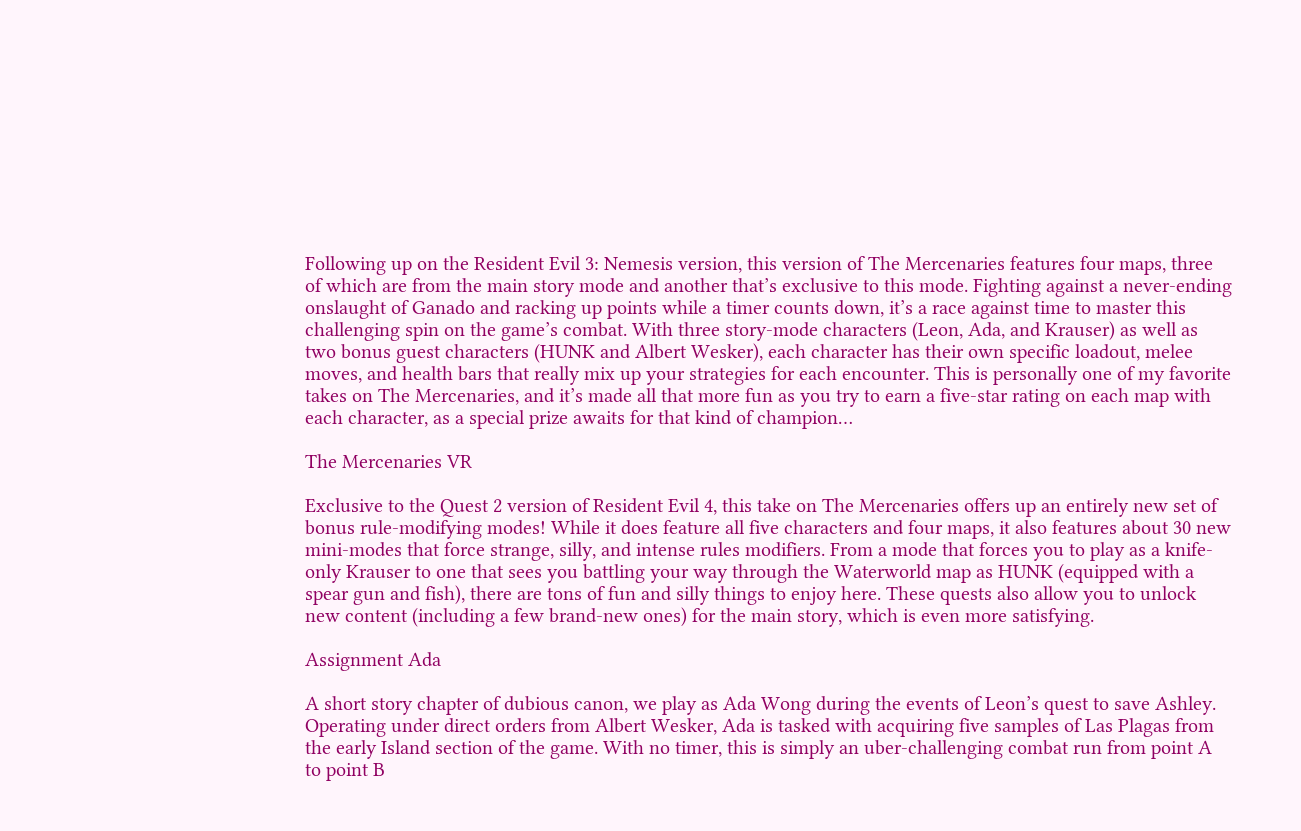Following up on the Resident Evil 3: Nemesis version, this version of The Mercenaries features four maps, three of which are from the main story mode and another that’s exclusive to this mode. Fighting against a never-ending onslaught of Ganado and racking up points while a timer counts down, it’s a race against time to master this challenging spin on the game’s combat. With three story-mode characters (Leon, Ada, and Krauser) as well as two bonus guest characters (HUNK and Albert Wesker), each character has their own specific loadout, melee moves, and health bars that really mix up your strategies for each encounter. This is personally one of my favorite takes on The Mercenaries, and it’s made all that more fun as you try to earn a five-star rating on each map with each character, as a special prize awaits for that kind of champion…

The Mercenaries VR

Exclusive to the Quest 2 version of Resident Evil 4, this take on The Mercenaries offers up an entirely new set of bonus rule-modifying modes! While it does feature all five characters and four maps, it also features about 30 new mini-modes that force strange, silly, and intense rules modifiers. From a mode that forces you to play as a knife-only Krauser to one that sees you battling your way through the Waterworld map as HUNK (equipped with a spear gun and fish), there are tons of fun and silly things to enjoy here. These quests also allow you to unlock new content (including a few brand-new ones) for the main story, which is even more satisfying.

Assignment Ada

A short story chapter of dubious canon, we play as Ada Wong during the events of Leon’s quest to save Ashley. Operating under direct orders from Albert Wesker, Ada is tasked with acquiring five samples of Las Plagas from the early Island section of the game. With no timer, this is simply an uber-challenging combat run from point A to point B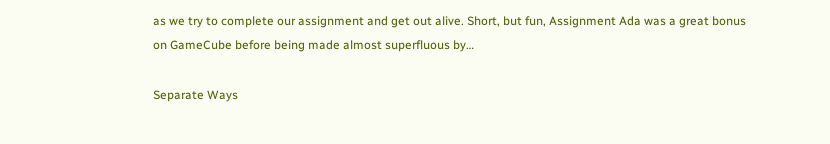as we try to complete our assignment and get out alive. Short, but fun, Assignment Ada was a great bonus on GameCube before being made almost superfluous by…

Separate Ways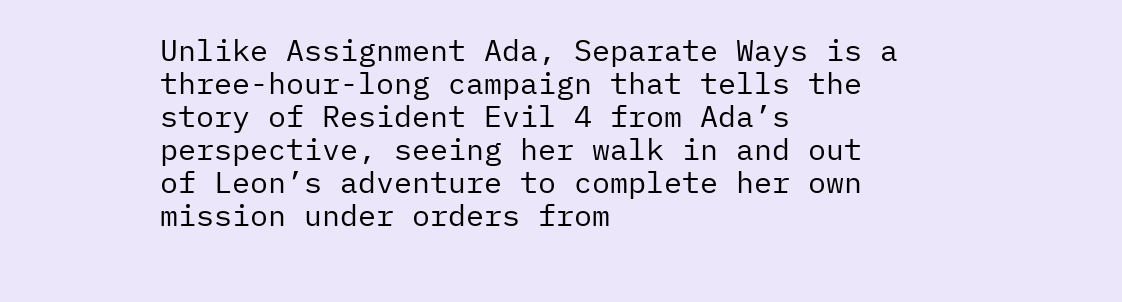Unlike Assignment Ada, Separate Ways is a three-hour-long campaign that tells the story of Resident Evil 4 from Ada’s perspective, seeing her walk in and out of Leon’s adventure to complete her own mission under orders from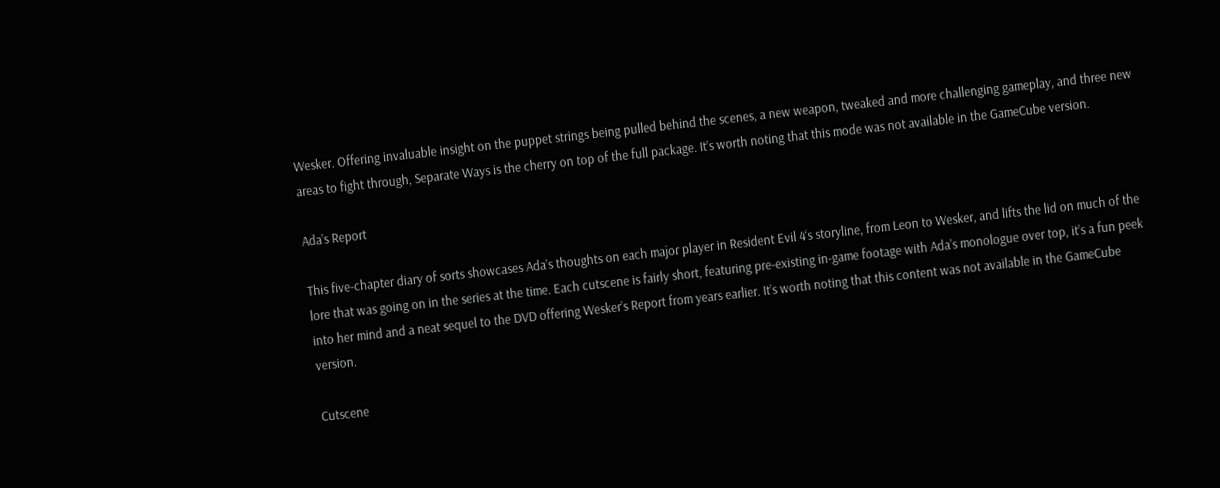Wesker. Offering invaluable insight on the puppet strings being pulled behind the scenes, a new weapon, tweaked and more challenging gameplay, and three new areas to fight through, Separate Ways is the cherry on top of the full package. It’s worth noting that this mode was not available in the GameCube version.

Ada’s Report

This five-chapter diary of sorts showcases Ada’s thoughts on each major player in Resident Evil 4‘s storyline, from Leon to Wesker, and lifts the lid on much of the lore that was going on in the series at the time. Each cutscene is fairly short, featuring pre-existing in-game footage with Ada’s monologue over top, it’s a fun peek into her mind and a neat sequel to the DVD offering Wesker’s Report from years earlier. It’s worth noting that this content was not available in the GameCube version.

Cutscene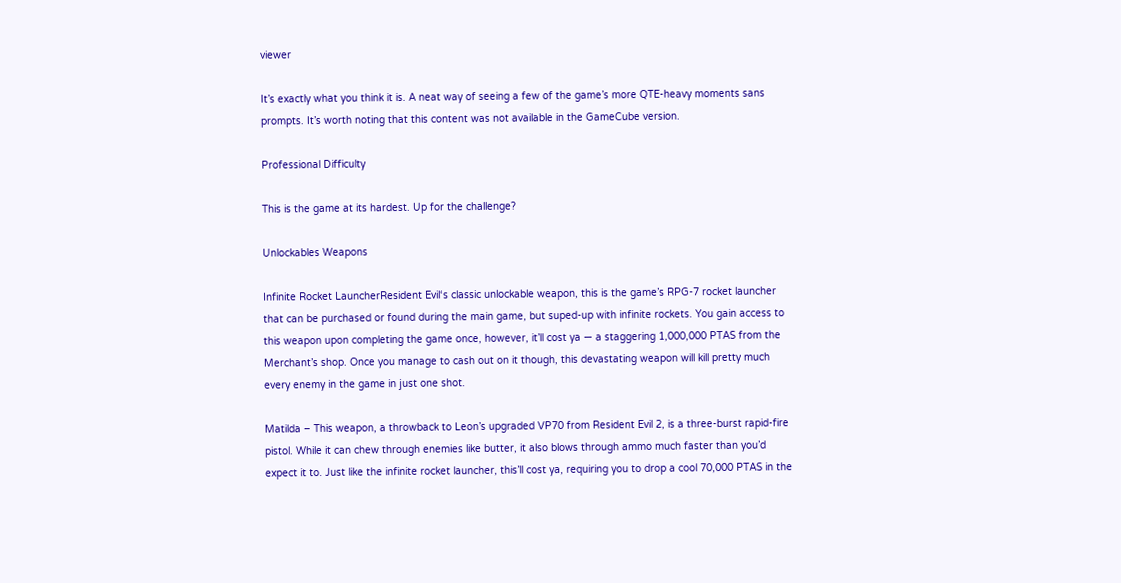viewer

It’s exactly what you think it is. A neat way of seeing a few of the game’s more QTE-heavy moments sans prompts. It’s worth noting that this content was not available in the GameCube version.

Professional Difficulty

This is the game at its hardest. Up for the challenge?

Unlockables Weapons

Infinite Rocket LauncherResident Evil‘s classic unlockable weapon, this is the game’s RPG-7 rocket launcher that can be purchased or found during the main game, but suped-up with infinite rockets. You gain access to this weapon upon completing the game once, however, it’ll cost ya — a staggering 1,000,000 PTAS from the Merchant’s shop. Once you manage to cash out on it though, this devastating weapon will kill pretty much every enemy in the game in just one shot.

Matilda – This weapon, a throwback to Leon’s upgraded VP70 from Resident Evil 2, is a three-burst rapid-fire pistol. While it can chew through enemies like butter, it also blows through ammo much faster than you’d expect it to. Just like the infinite rocket launcher, this’ll cost ya, requiring you to drop a cool 70,000 PTAS in the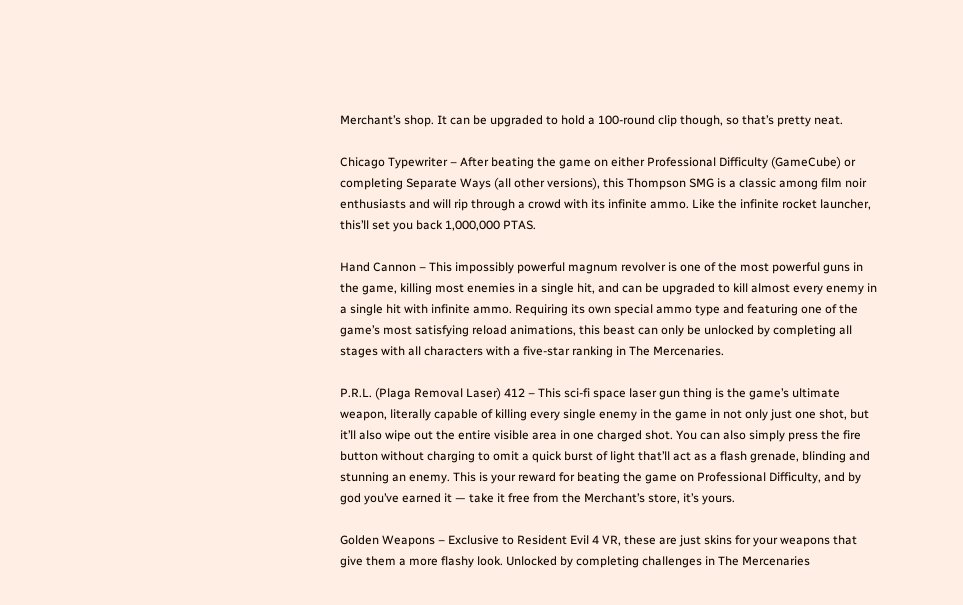Merchant’s shop. It can be upgraded to hold a 100-round clip though, so that’s pretty neat.

Chicago Typewriter – After beating the game on either Professional Difficulty (GameCube) or completing Separate Ways (all other versions), this Thompson SMG is a classic among film noir enthusiasts and will rip through a crowd with its infinite ammo. Like the infinite rocket launcher, this’ll set you back 1,000,000 PTAS.

Hand Cannon – This impossibly powerful magnum revolver is one of the most powerful guns in the game, killing most enemies in a single hit, and can be upgraded to kill almost every enemy in a single hit with infinite ammo. Requiring its own special ammo type and featuring one of the game’s most satisfying reload animations, this beast can only be unlocked by completing all stages with all characters with a five-star ranking in The Mercenaries.

P.R.L. (Plaga Removal Laser) 412 – This sci-fi space laser gun thing is the game’s ultimate weapon, literally capable of killing every single enemy in the game in not only just one shot, but it’ll also wipe out the entire visible area in one charged shot. You can also simply press the fire button without charging to omit a quick burst of light that’ll act as a flash grenade, blinding and stunning an enemy. This is your reward for beating the game on Professional Difficulty, and by god you’ve earned it — take it free from the Merchant’s store, it’s yours.

Golden Weapons – Exclusive to Resident Evil 4 VR, these are just skins for your weapons that give them a more flashy look. Unlocked by completing challenges in The Mercenaries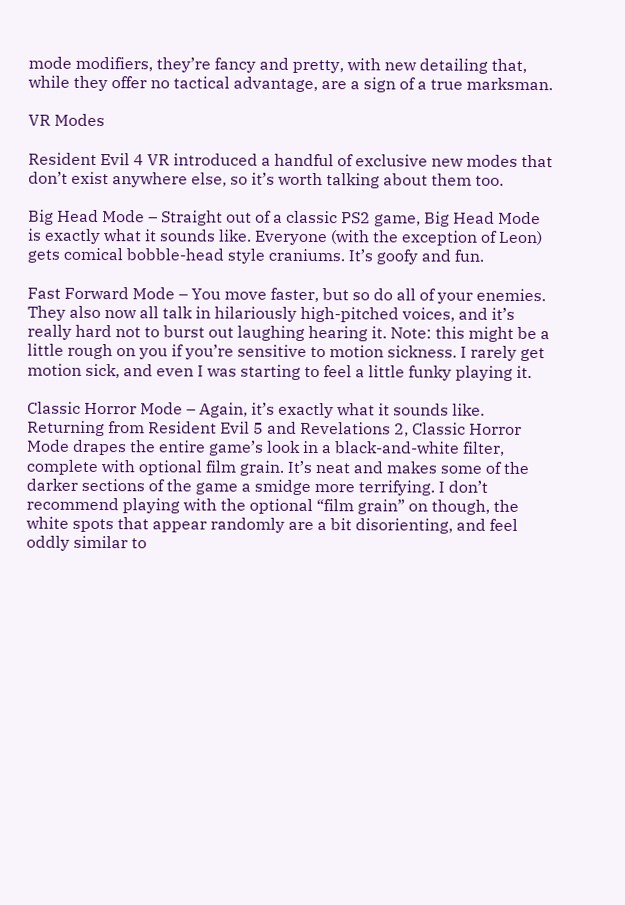mode modifiers, they’re fancy and pretty, with new detailing that, while they offer no tactical advantage, are a sign of a true marksman.

VR Modes

Resident Evil 4 VR introduced a handful of exclusive new modes that don’t exist anywhere else, so it’s worth talking about them too.

Big Head Mode – Straight out of a classic PS2 game, Big Head Mode is exactly what it sounds like. Everyone (with the exception of Leon) gets comical bobble-head style craniums. It’s goofy and fun.

Fast Forward Mode – You move faster, but so do all of your enemies. They also now all talk in hilariously high-pitched voices, and it’s really hard not to burst out laughing hearing it. Note: this might be a little rough on you if you’re sensitive to motion sickness. I rarely get motion sick, and even I was starting to feel a little funky playing it.

Classic Horror Mode – Again, it’s exactly what it sounds like. Returning from Resident Evil 5 and Revelations 2, Classic Horror Mode drapes the entire game’s look in a black-and-white filter, complete with optional film grain. It’s neat and makes some of the darker sections of the game a smidge more terrifying. I don’t recommend playing with the optional “film grain” on though, the white spots that appear randomly are a bit disorienting, and feel oddly similar to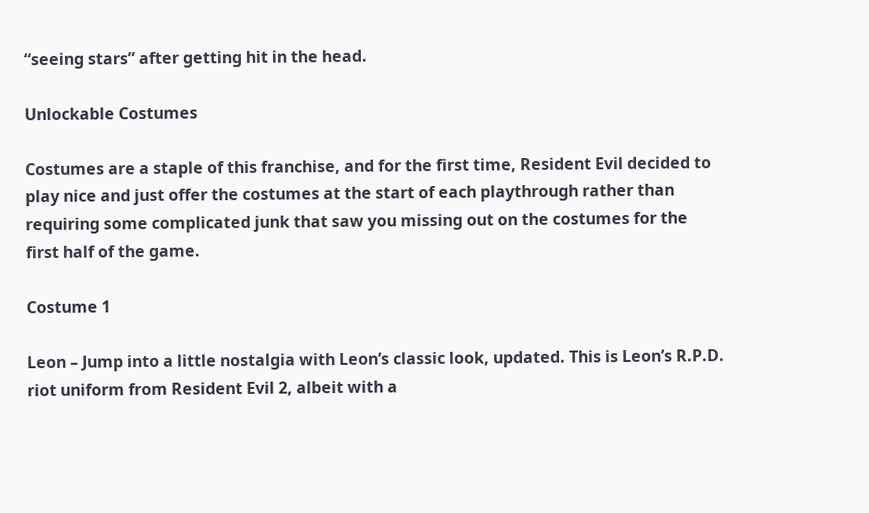“seeing stars” after getting hit in the head.

Unlockable Costumes

Costumes are a staple of this franchise, and for the first time, Resident Evil decided to play nice and just offer the costumes at the start of each playthrough rather than requiring some complicated junk that saw you missing out on the costumes for the first half of the game.

Costume 1

Leon – Jump into a little nostalgia with Leon’s classic look, updated. This is Leon’s R.P.D. riot uniform from Resident Evil 2, albeit with a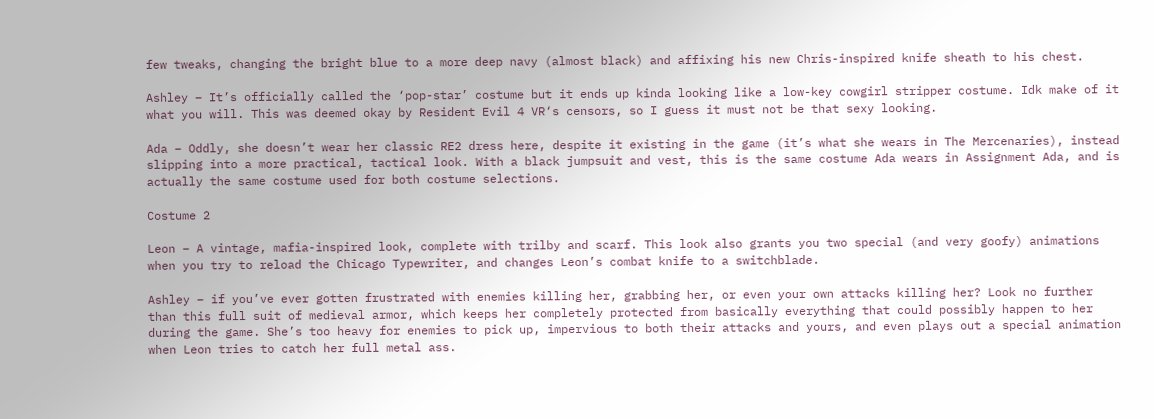few tweaks, changing the bright blue to a more deep navy (almost black) and affixing his new Chris-inspired knife sheath to his chest.

Ashley – It’s officially called the ‘pop-star’ costume but it ends up kinda looking like a low-key cowgirl stripper costume. Idk make of it what you will. This was deemed okay by Resident Evil 4 VR‘s censors, so I guess it must not be that sexy looking.

Ada – Oddly, she doesn’t wear her classic RE2 dress here, despite it existing in the game (it’s what she wears in The Mercenaries), instead slipping into a more practical, tactical look. With a black jumpsuit and vest, this is the same costume Ada wears in Assignment Ada, and is actually the same costume used for both costume selections.

Costume 2

Leon – A vintage, mafia-inspired look, complete with trilby and scarf. This look also grants you two special (and very goofy) animations when you try to reload the Chicago Typewriter, and changes Leon’s combat knife to a switchblade.

Ashley – if you’ve ever gotten frustrated with enemies killing her, grabbing her, or even your own attacks killing her? Look no further than this full suit of medieval armor, which keeps her completely protected from basically everything that could possibly happen to her during the game. She’s too heavy for enemies to pick up, impervious to both their attacks and yours, and even plays out a special animation when Leon tries to catch her full metal ass.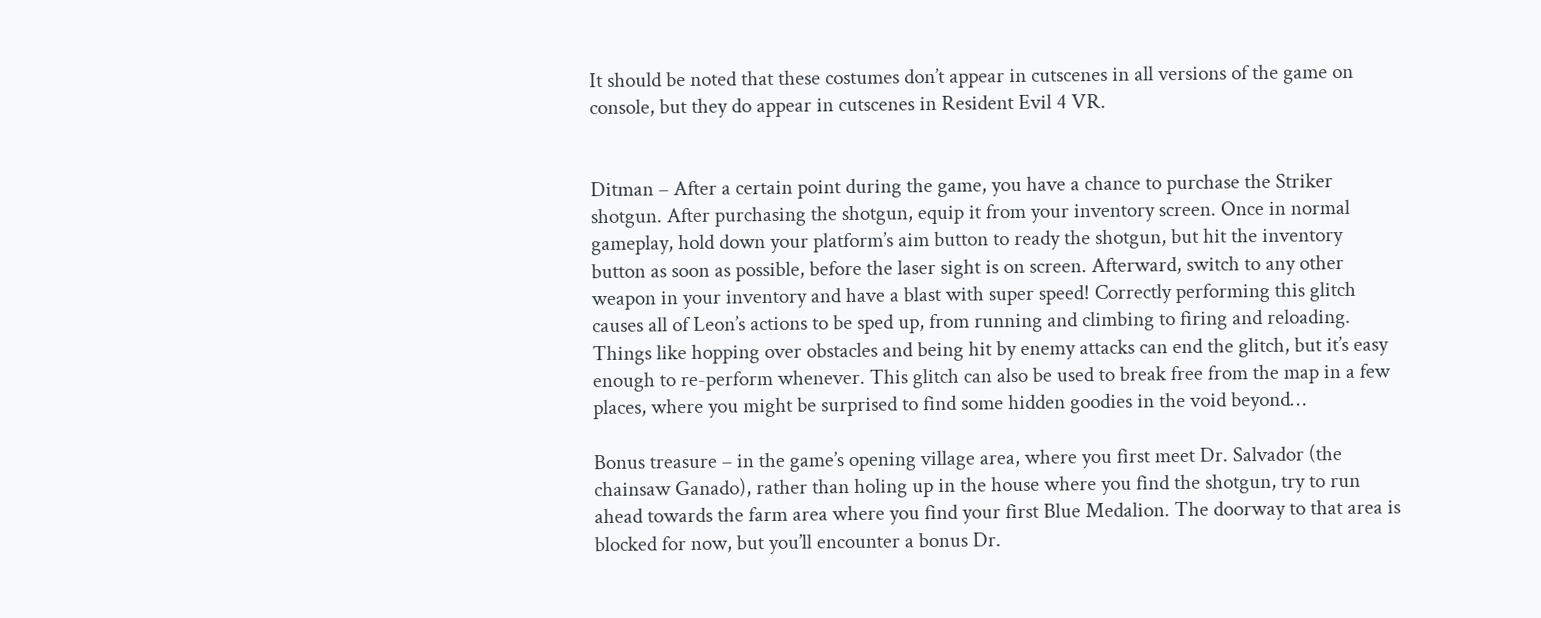It should be noted that these costumes don’t appear in cutscenes in all versions of the game on console, but they do appear in cutscenes in Resident Evil 4 VR.


Ditman – After a certain point during the game, you have a chance to purchase the Striker shotgun. After purchasing the shotgun, equip it from your inventory screen. Once in normal gameplay, hold down your platform’s aim button to ready the shotgun, but hit the inventory button as soon as possible, before the laser sight is on screen. Afterward, switch to any other weapon in your inventory and have a blast with super speed! Correctly performing this glitch causes all of Leon’s actions to be sped up, from running and climbing to firing and reloading. Things like hopping over obstacles and being hit by enemy attacks can end the glitch, but it’s easy enough to re-perform whenever. This glitch can also be used to break free from the map in a few places, where you might be surprised to find some hidden goodies in the void beyond…

Bonus treasure – in the game’s opening village area, where you first meet Dr. Salvador (the chainsaw Ganado), rather than holing up in the house where you find the shotgun, try to run ahead towards the farm area where you find your first Blue Medalion. The doorway to that area is blocked for now, but you’ll encounter a bonus Dr.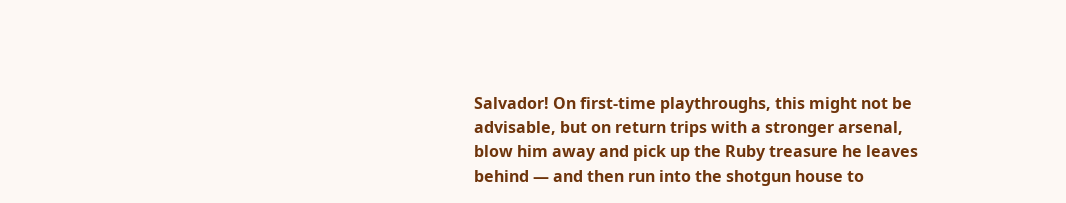Salvador! On first-time playthroughs, this might not be advisable, but on return trips with a stronger arsenal, blow him away and pick up the Ruby treasure he leaves behind — and then run into the shotgun house to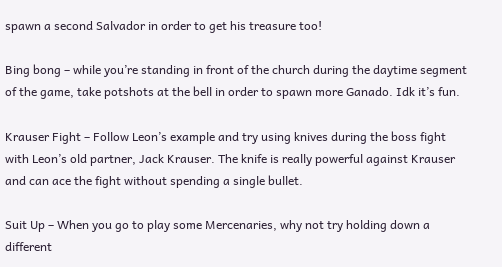spawn a second Salvador in order to get his treasure too!

Bing bong – while you’re standing in front of the church during the daytime segment of the game, take potshots at the bell in order to spawn more Ganado. Idk it’s fun.

Krauser Fight – Follow Leon’s example and try using knives during the boss fight with Leon’s old partner, Jack Krauser. The knife is really powerful against Krauser and can ace the fight without spending a single bullet.

Suit Up – When you go to play some Mercenaries, why not try holding down a different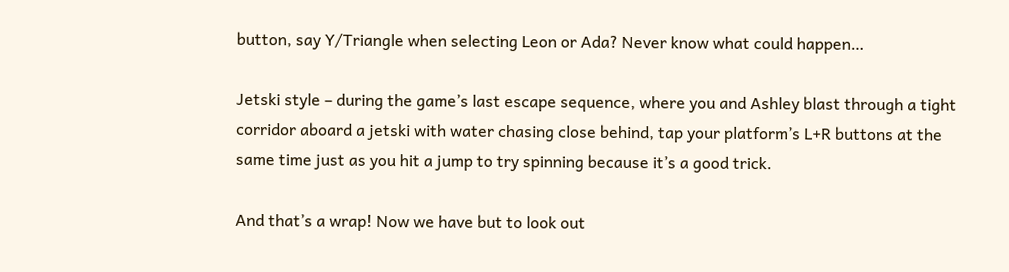button, say Y/Triangle when selecting Leon or Ada? Never know what could happen…

Jetski style – during the game’s last escape sequence, where you and Ashley blast through a tight corridor aboard a jetski with water chasing close behind, tap your platform’s L+R buttons at the same time just as you hit a jump to try spinning because it’s a good trick.

And that’s a wrap! Now we have but to look out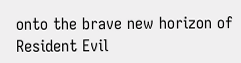onto the brave new horizon of Resident Evil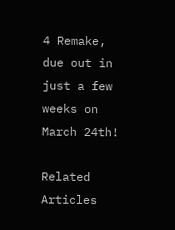4 Remake, due out in just a few weeks on March 24th!

Related Articles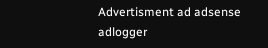Advertisment ad adsense adlogger